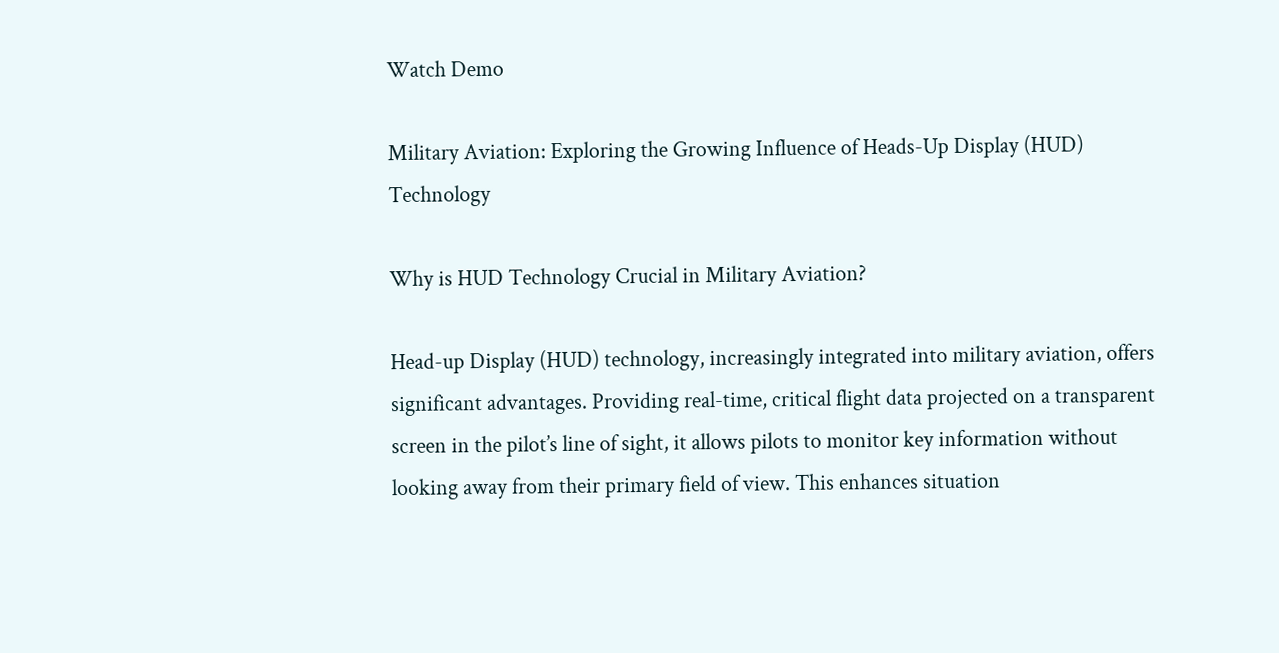Watch Demo

Military Aviation: Exploring the Growing Influence of Heads-Up Display (HUD) Technology

Why is HUD Technology Crucial in Military Aviation?

Head-up Display (HUD) technology, increasingly integrated into military aviation, offers significant advantages. Providing real-time, critical flight data projected on a transparent screen in the pilot’s line of sight, it allows pilots to monitor key information without looking away from their primary field of view. This enhances situation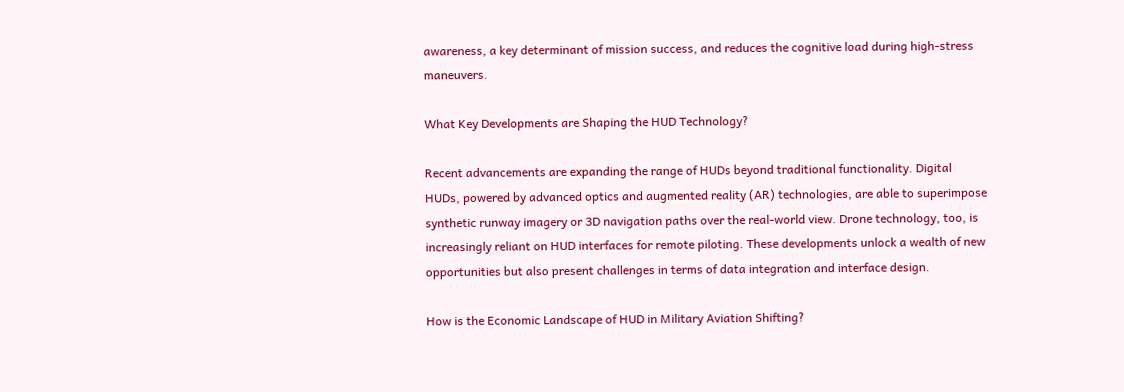awareness, a key determinant of mission success, and reduces the cognitive load during high-stress maneuvers.

What Key Developments are Shaping the HUD Technology?

Recent advancements are expanding the range of HUDs beyond traditional functionality. Digital HUDs, powered by advanced optics and augmented reality (AR) technologies, are able to superimpose synthetic runway imagery or 3D navigation paths over the real-world view. Drone technology, too, is increasingly reliant on HUD interfaces for remote piloting. These developments unlock a wealth of new opportunities but also present challenges in terms of data integration and interface design.

How is the Economic Landscape of HUD in Military Aviation Shifting?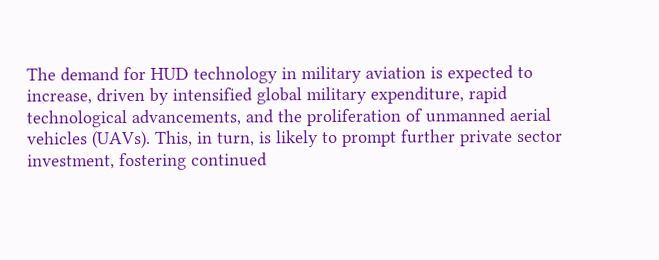The demand for HUD technology in military aviation is expected to increase, driven by intensified global military expenditure, rapid technological advancements, and the proliferation of unmanned aerial vehicles (UAVs). This, in turn, is likely to prompt further private sector investment, fostering continued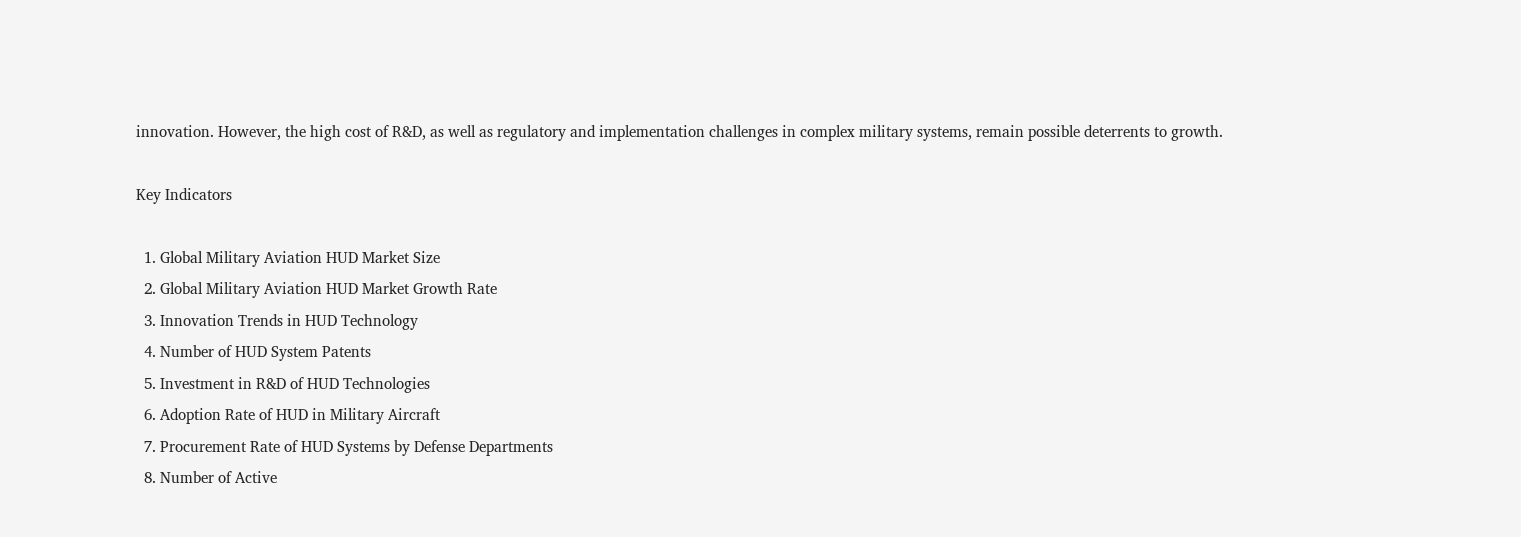innovation. However, the high cost of R&D, as well as regulatory and implementation challenges in complex military systems, remain possible deterrents to growth.

Key Indicators

  1. Global Military Aviation HUD Market Size
  2. Global Military Aviation HUD Market Growth Rate
  3. Innovation Trends in HUD Technology
  4. Number of HUD System Patents
  5. Investment in R&D of HUD Technologies
  6. Adoption Rate of HUD in Military Aircraft
  7. Procurement Rate of HUD Systems by Defense Departments
  8. Number of Active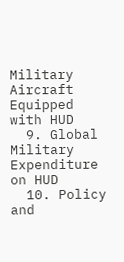Military Aircraft Equipped with HUD
  9. Global Military Expenditure on HUD
  10. Policy and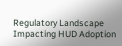Regulatory Landscape Impacting HUD Adoption